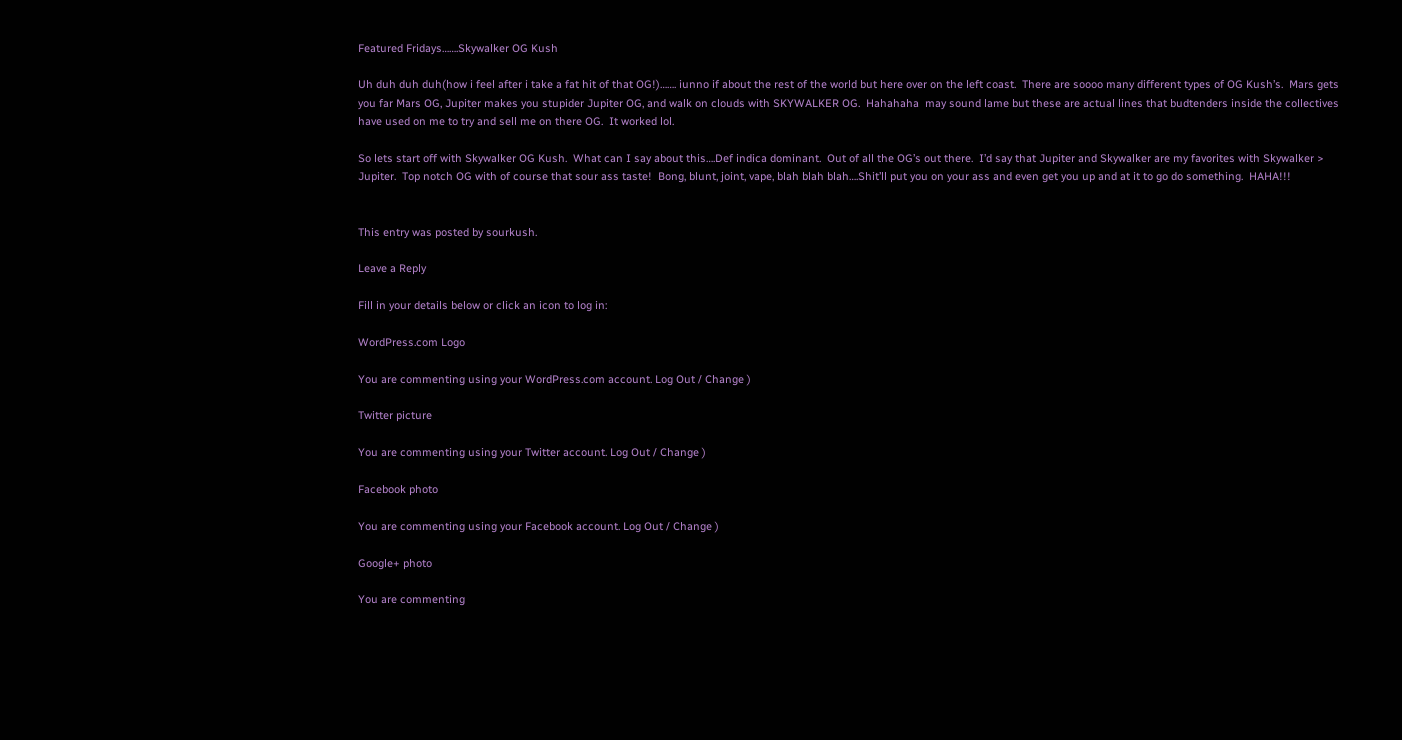Featured Fridays…….Skywalker OG Kush

Uh duh duh duh(how i feel after i take a fat hit of that OG!)……. iunno if about the rest of the world but here over on the left coast.  There are soooo many different types of OG Kush’s.  Mars gets you far Mars OG, Jupiter makes you stupider Jupiter OG, and walk on clouds with SKYWALKER OG.  Hahahaha  may sound lame but these are actual lines that budtenders inside the collectives have used on me to try and sell me on there OG.  It worked lol.

So lets start off with Skywalker OG Kush.  What can I say about this….Def indica dominant.  Out of all the OG’s out there.  I’d say that Jupiter and Skywalker are my favorites with Skywalker > Jupiter.  Top notch OG with of course that sour ass taste!  Bong, blunt, joint, vape, blah blah blah….Shit’ll put you on your ass and even get you up and at it to go do something.  HAHA!!!


This entry was posted by sourkush.

Leave a Reply

Fill in your details below or click an icon to log in:

WordPress.com Logo

You are commenting using your WordPress.com account. Log Out / Change )

Twitter picture

You are commenting using your Twitter account. Log Out / Change )

Facebook photo

You are commenting using your Facebook account. Log Out / Change )

Google+ photo

You are commenting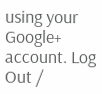using your Google+ account. Log Out /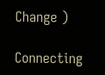Change )

Connecting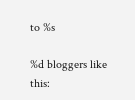to %s

%d bloggers like this: